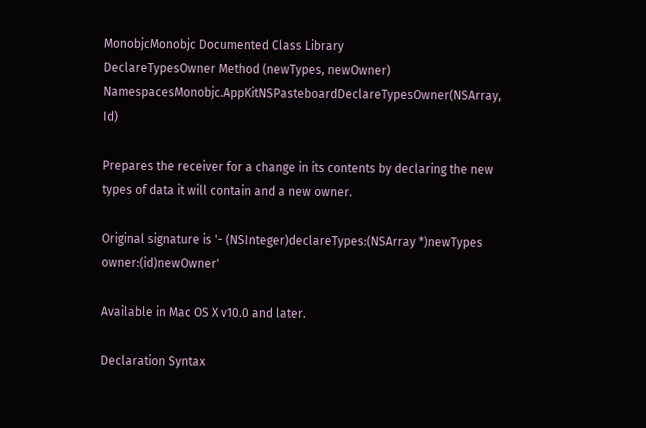MonobjcMonobjc Documented Class Library
DeclareTypesOwner Method (newTypes, newOwner)
NamespacesMonobjc.AppKitNSPasteboardDeclareTypesOwner(NSArray, Id)

Prepares the receiver for a change in its contents by declaring the new types of data it will contain and a new owner.

Original signature is '- (NSInteger)declareTypes:(NSArray *)newTypes owner:(id)newOwner'

Available in Mac OS X v10.0 and later.

Declaration Syntax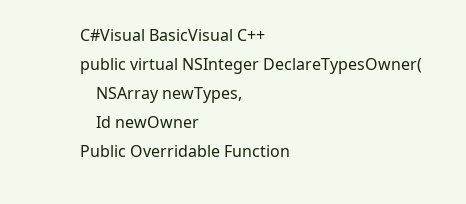C#Visual BasicVisual C++
public virtual NSInteger DeclareTypesOwner(
    NSArray newTypes,
    Id newOwner
Public Overridable Function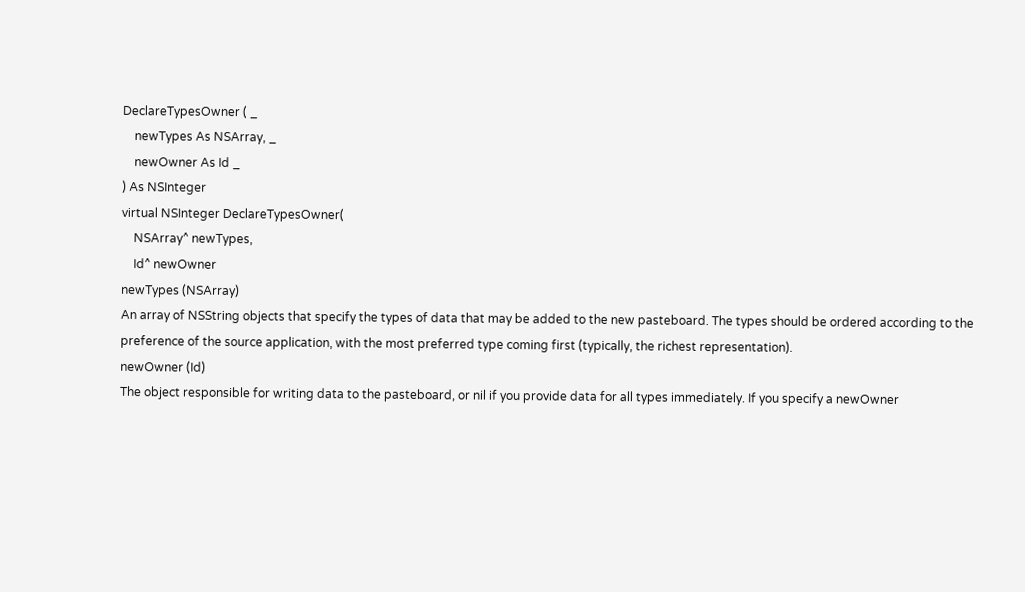DeclareTypesOwner ( _
    newTypes As NSArray, _
    newOwner As Id _
) As NSInteger
virtual NSInteger DeclareTypesOwner(
    NSArray^ newTypes,
    Id^ newOwner
newTypes (NSArray)
An array of NSString objects that specify the types of data that may be added to the new pasteboard. The types should be ordered according to the preference of the source application, with the most preferred type coming first (typically, the richest representation).
newOwner (Id)
The object responsible for writing data to the pasteboard, or nil if you provide data for all types immediately. If you specify a newOwner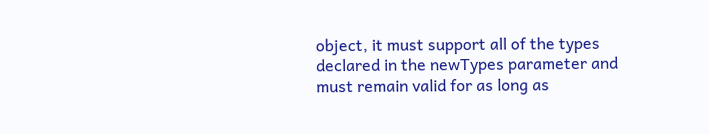object, it must support all of the types declared in the newTypes parameter and must remain valid for as long as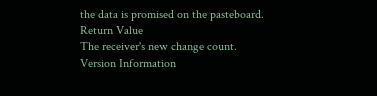the data is promised on the pasteboard.
Return Value
The receiver's new change count.
Version Information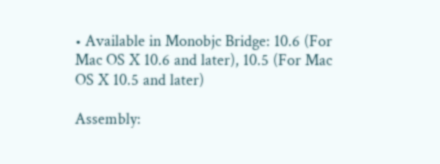• Available in Monobjc Bridge: 10.6 (For Mac OS X 10.6 and later), 10.5 (For Mac OS X 10.5 and later)

Assembly: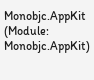Monobjc.AppKit (Module: Monobjc.AppKit)